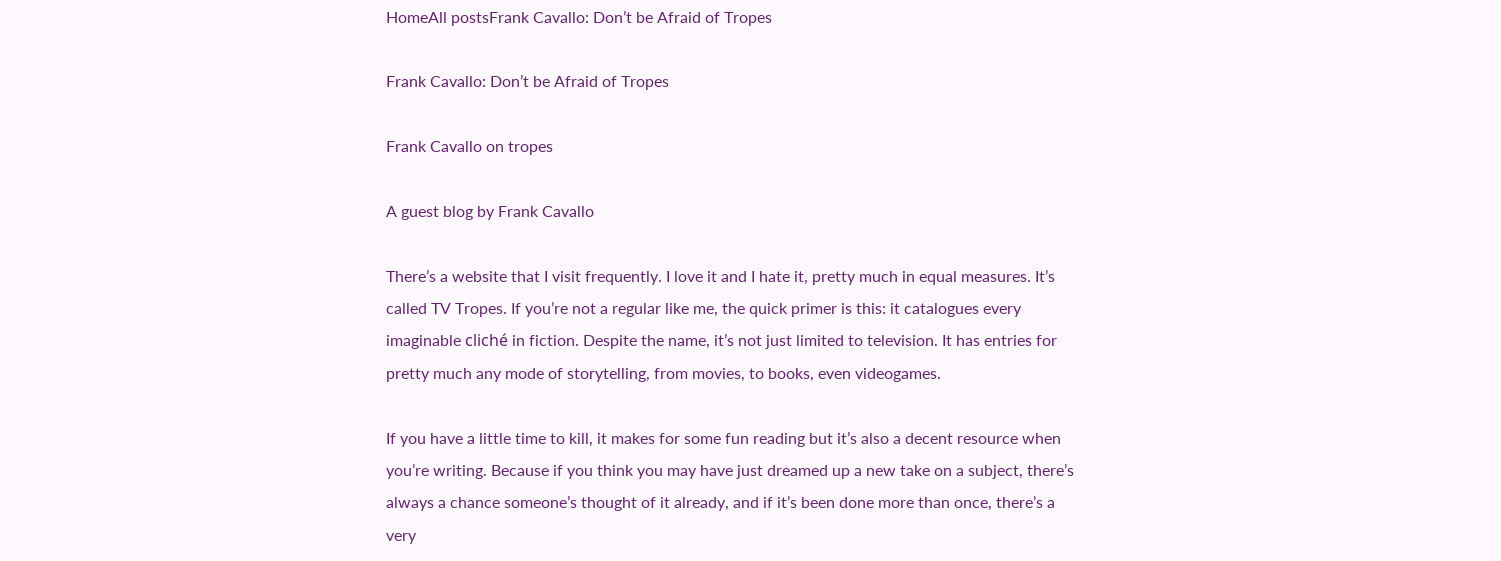HomeAll postsFrank Cavallo: Don’t be Afraid of Tropes

Frank Cavallo: Don’t be Afraid of Tropes

Frank Cavallo on tropes

A guest blog by Frank Cavallo

There’s a website that I visit frequently. I love it and I hate it, pretty much in equal measures. It’s called TV Tropes. If you’re not a regular like me, the quick primer is this: it catalogues every imaginable cliché in fiction. Despite the name, it’s not just limited to television. It has entries for pretty much any mode of storytelling, from movies, to books, even videogames.

If you have a little time to kill, it makes for some fun reading but it’s also a decent resource when you’re writing. Because if you think you may have just dreamed up a new take on a subject, there’s always a chance someone’s thought of it already, and if it’s been done more than once, there’s a very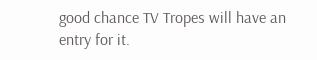good chance TV Tropes will have an entry for it.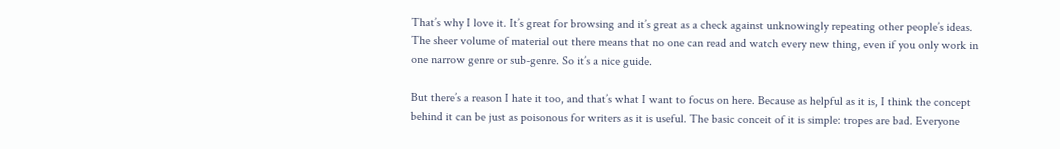That’s why I love it. It’s great for browsing and it’s great as a check against unknowingly repeating other people’s ideas. The sheer volume of material out there means that no one can read and watch every new thing, even if you only work in one narrow genre or sub-genre. So it’s a nice guide.

But there’s a reason I hate it too, and that’s what I want to focus on here. Because as helpful as it is, I think the concept behind it can be just as poisonous for writers as it is useful. The basic conceit of it is simple: tropes are bad. Everyone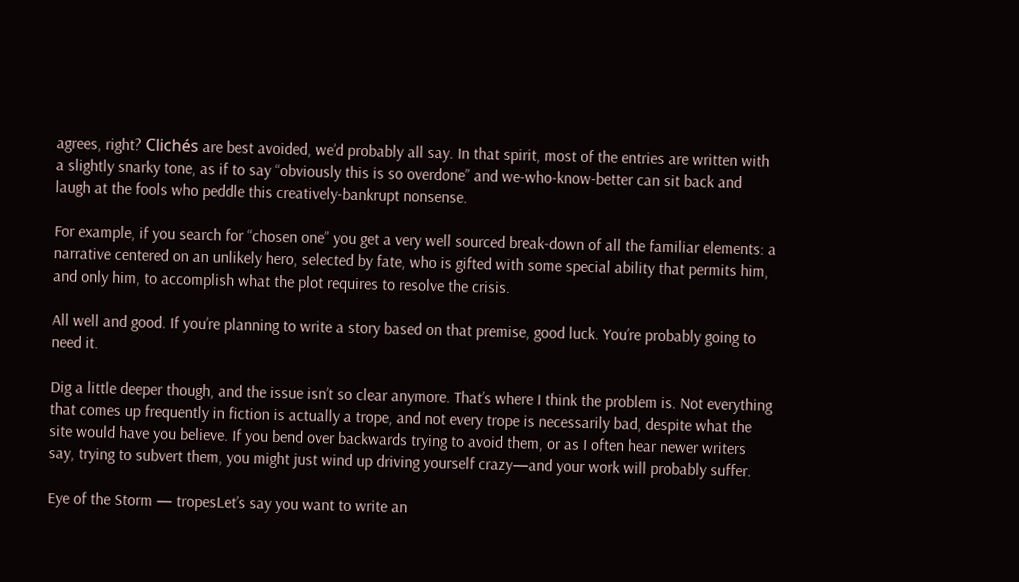agrees, right? Clichés are best avoided, we’d probably all say. In that spirit, most of the entries are written with a slightly snarky tone, as if to say “obviously this is so overdone” and we-who-know-better can sit back and laugh at the fools who peddle this creatively-bankrupt nonsense.

For example, if you search for “chosen one” you get a very well sourced break-down of all the familiar elements: a narrative centered on an unlikely hero, selected by fate, who is gifted with some special ability that permits him, and only him, to accomplish what the plot requires to resolve the crisis.

All well and good. If you’re planning to write a story based on that premise, good luck. You’re probably going to need it.

Dig a little deeper though, and the issue isn’t so clear anymore. That’s where I think the problem is. Not everything that comes up frequently in fiction is actually a trope, and not every trope is necessarily bad, despite what the site would have you believe. If you bend over backwards trying to avoid them, or as I often hear newer writers say, trying to subvert them, you might just wind up driving yourself crazy—and your work will probably suffer.

Eye of the Storm — tropesLet’s say you want to write an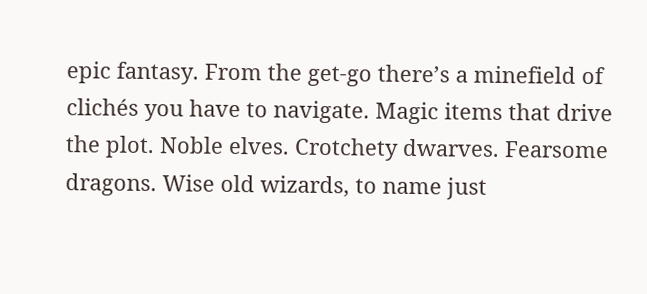epic fantasy. From the get-go there’s a minefield of clichés you have to navigate. Magic items that drive the plot. Noble elves. Crotchety dwarves. Fearsome dragons. Wise old wizards, to name just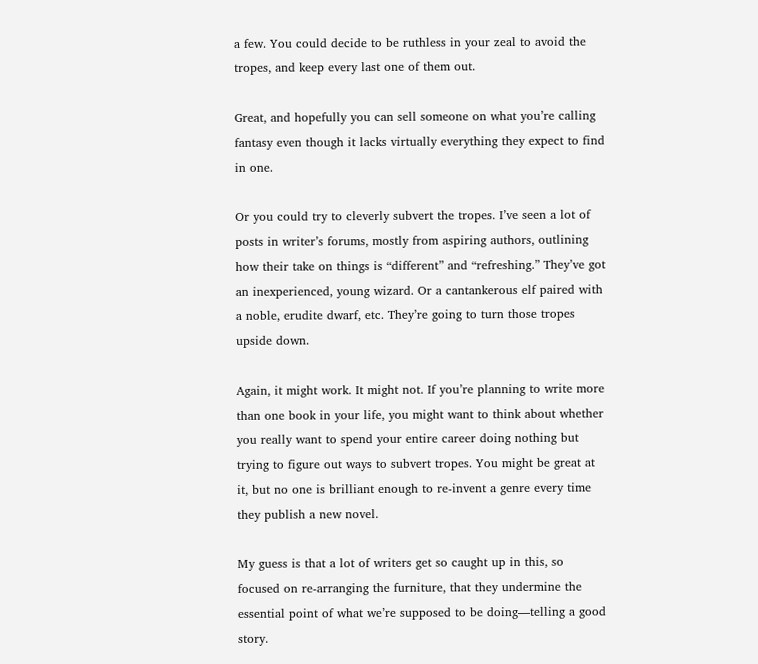a few. You could decide to be ruthless in your zeal to avoid the tropes, and keep every last one of them out.

Great, and hopefully you can sell someone on what you’re calling fantasy even though it lacks virtually everything they expect to find in one.

Or you could try to cleverly subvert the tropes. I’ve seen a lot of posts in writer’s forums, mostly from aspiring authors, outlining how their take on things is “different” and “refreshing.” They’ve got an inexperienced, young wizard. Or a cantankerous elf paired with a noble, erudite dwarf, etc. They’re going to turn those tropes upside down.

Again, it might work. It might not. If you’re planning to write more than one book in your life, you might want to think about whether you really want to spend your entire career doing nothing but trying to figure out ways to subvert tropes. You might be great at it, but no one is brilliant enough to re-invent a genre every time they publish a new novel.

My guess is that a lot of writers get so caught up in this, so focused on re-arranging the furniture, that they undermine the essential point of what we’re supposed to be doing—telling a good story.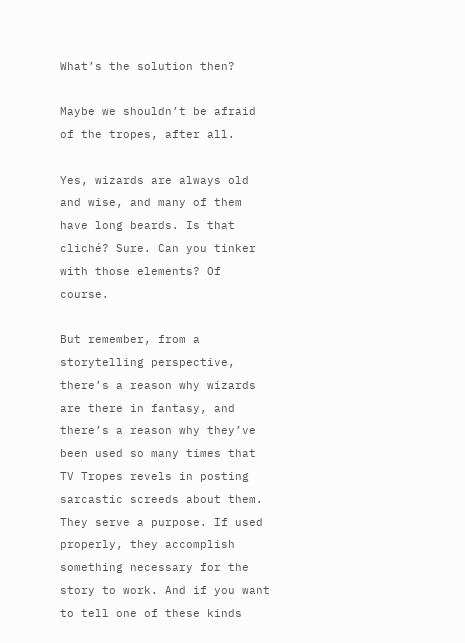What’s the solution then?

Maybe we shouldn’t be afraid of the tropes, after all.

Yes, wizards are always old and wise, and many of them have long beards. Is that cliché? Sure. Can you tinker with those elements? Of course.

But remember, from a storytelling perspective, there’s a reason why wizards are there in fantasy, and there’s a reason why they’ve been used so many times that TV Tropes revels in posting sarcastic screeds about them. They serve a purpose. If used properly, they accomplish something necessary for the story to work. And if you want to tell one of these kinds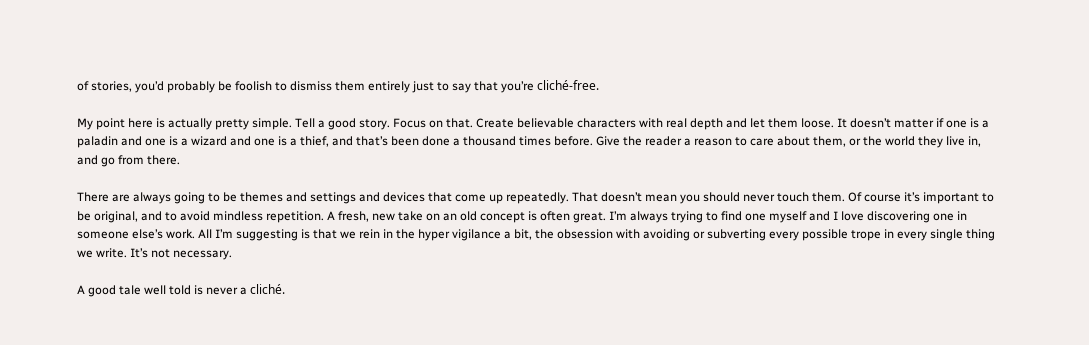of stories, you’d probably be foolish to dismiss them entirely just to say that you’re cliché-free.

My point here is actually pretty simple. Tell a good story. Focus on that. Create believable characters with real depth and let them loose. It doesn’t matter if one is a paladin and one is a wizard and one is a thief, and that’s been done a thousand times before. Give the reader a reason to care about them, or the world they live in, and go from there.

There are always going to be themes and settings and devices that come up repeatedly. That doesn’t mean you should never touch them. Of course it’s important to be original, and to avoid mindless repetition. A fresh, new take on an old concept is often great. I’m always trying to find one myself and I love discovering one in someone else’s work. All I’m suggesting is that we rein in the hyper vigilance a bit, the obsession with avoiding or subverting every possible trope in every single thing we write. It’s not necessary.

A good tale well told is never a cliché.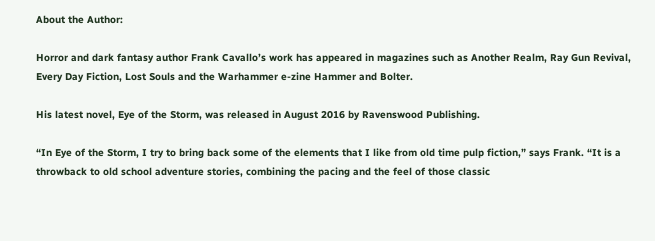About the Author:

Horror and dark fantasy author Frank Cavallo’s work has appeared in magazines such as Another Realm, Ray Gun Revival, Every Day Fiction, Lost Souls and the Warhammer e-zine Hammer and Bolter.

His latest novel, Eye of the Storm, was released in August 2016 by Ravenswood Publishing.

“In Eye of the Storm, I try to bring back some of the elements that I like from old time pulp fiction,” says Frank. “It is a throwback to old school adventure stories, combining the pacing and the feel of those classic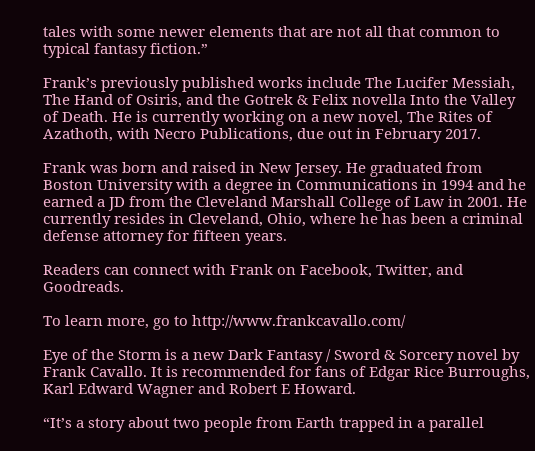tales with some newer elements that are not all that common to typical fantasy fiction.”

Frank’s previously published works include The Lucifer Messiah, The Hand of Osiris, and the Gotrek & Felix novella Into the Valley of Death. He is currently working on a new novel, The Rites of Azathoth, with Necro Publications, due out in February 2017.

Frank was born and raised in New Jersey. He graduated from Boston University with a degree in Communications in 1994 and he earned a JD from the Cleveland Marshall College of Law in 2001. He currently resides in Cleveland, Ohio, where he has been a criminal defense attorney for fifteen years.

Readers can connect with Frank on Facebook, Twitter, and Goodreads.

To learn more, go to http://www.frankcavallo.com/

Eye of the Storm is a new Dark Fantasy / Sword & Sorcery novel by Frank Cavallo. It is recommended for fans of Edgar Rice Burroughs, Karl Edward Wagner and Robert E Howard.

“It’s a story about two people from Earth trapped in a parallel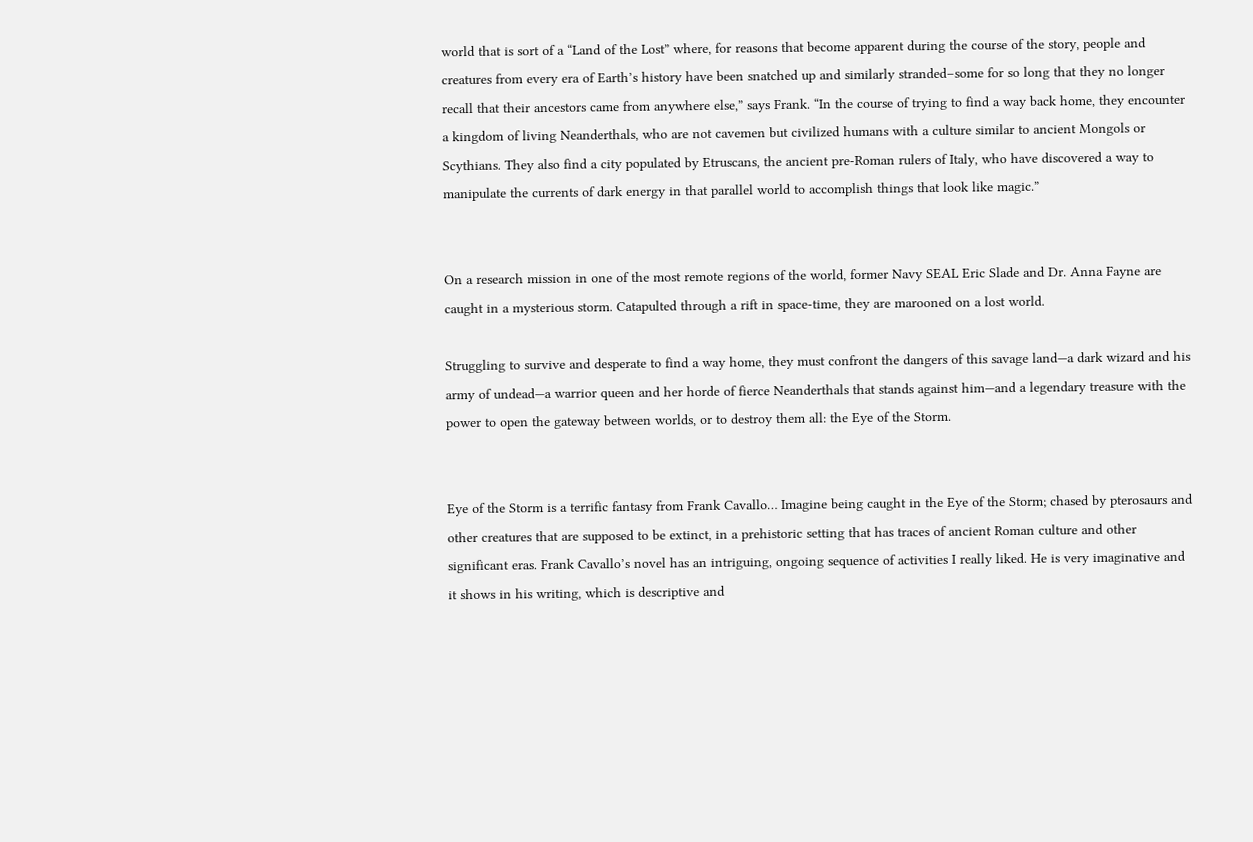world that is sort of a “Land of the Lost” where, for reasons that become apparent during the course of the story, people and creatures from every era of Earth’s history have been snatched up and similarly stranded–some for so long that they no longer recall that their ancestors came from anywhere else,” says Frank. “In the course of trying to find a way back home, they encounter a kingdom of living Neanderthals, who are not cavemen but civilized humans with a culture similar to ancient Mongols or Scythians. They also find a city populated by Etruscans, the ancient pre-Roman rulers of Italy, who have discovered a way to manipulate the currents of dark energy in that parallel world to accomplish things that look like magic.”


On a research mission in one of the most remote regions of the world, former Navy SEAL Eric Slade and Dr. Anna Fayne are caught in a mysterious storm. Catapulted through a rift in space-time, they are marooned on a lost world.

Struggling to survive and desperate to find a way home, they must confront the dangers of this savage land—a dark wizard and his army of undead—a warrior queen and her horde of fierce Neanderthals that stands against him—and a legendary treasure with the power to open the gateway between worlds, or to destroy them all: the Eye of the Storm.


Eye of the Storm is a terrific fantasy from Frank Cavallo… Imagine being caught in the Eye of the Storm; chased by pterosaurs and other creatures that are supposed to be extinct, in a prehistoric setting that has traces of ancient Roman culture and other significant eras. Frank Cavallo’s novel has an intriguing, ongoing sequence of activities I really liked. He is very imaginative and it shows in his writing, which is descriptive and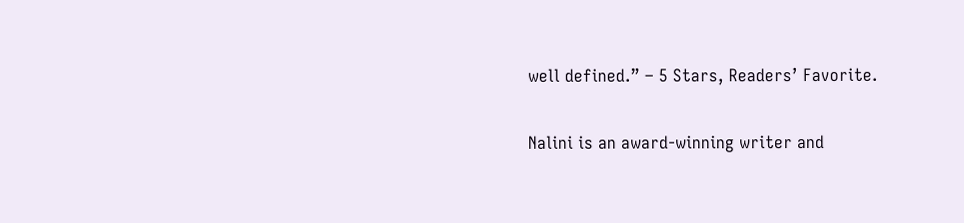well defined.” – 5 Stars, Readers’ Favorite.

Nalini is an award-winning writer and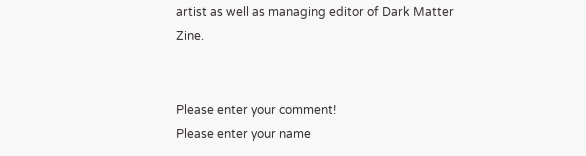artist as well as managing editor of Dark Matter Zine.


Please enter your comment!
Please enter your name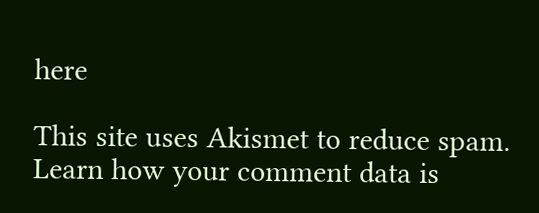here

This site uses Akismet to reduce spam. Learn how your comment data is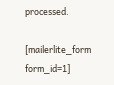processed.

[mailerlite_form form_id=1]